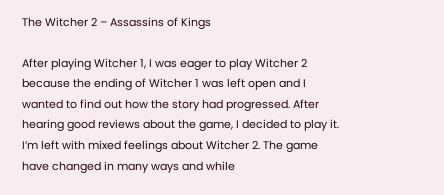The Witcher 2 – Assassins of Kings

After playing Witcher 1, I was eager to play Witcher 2 because the ending of Witcher 1 was left open and I wanted to find out how the story had progressed. After hearing good reviews about the game, I decided to play it. I’m left with mixed feelings about Witcher 2. The game have changed in many ways and while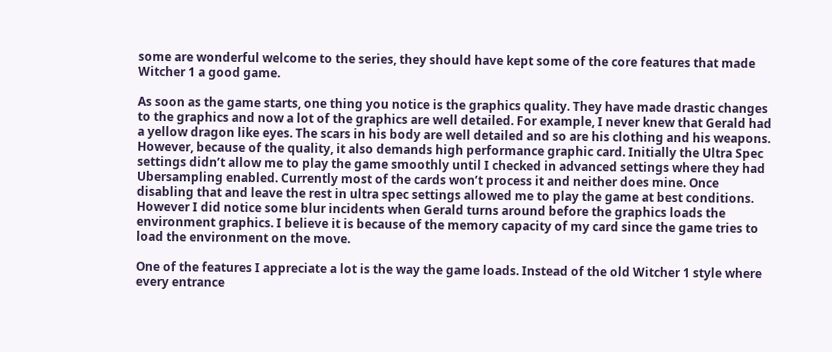some are wonderful welcome to the series, they should have kept some of the core features that made Witcher 1 a good game.

As soon as the game starts, one thing you notice is the graphics quality. They have made drastic changes to the graphics and now a lot of the graphics are well detailed. For example, I never knew that Gerald had a yellow dragon like eyes. The scars in his body are well detailed and so are his clothing and his weapons. However, because of the quality, it also demands high performance graphic card. Initially the Ultra Spec settings didn’t allow me to play the game smoothly until I checked in advanced settings where they had Ubersampling enabled. Currently most of the cards won’t process it and neither does mine. Once disabling that and leave the rest in ultra spec settings allowed me to play the game at best conditions. However I did notice some blur incidents when Gerald turns around before the graphics loads the environment graphics. I believe it is because of the memory capacity of my card since the game tries to load the environment on the move.

One of the features I appreciate a lot is the way the game loads. Instead of the old Witcher 1 style where every entrance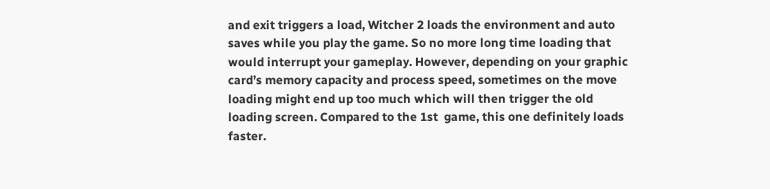and exit triggers a load, Witcher 2 loads the environment and auto saves while you play the game. So no more long time loading that would interrupt your gameplay. However, depending on your graphic card’s memory capacity and process speed, sometimes on the move loading might end up too much which will then trigger the old loading screen. Compared to the 1st  game, this one definitely loads faster.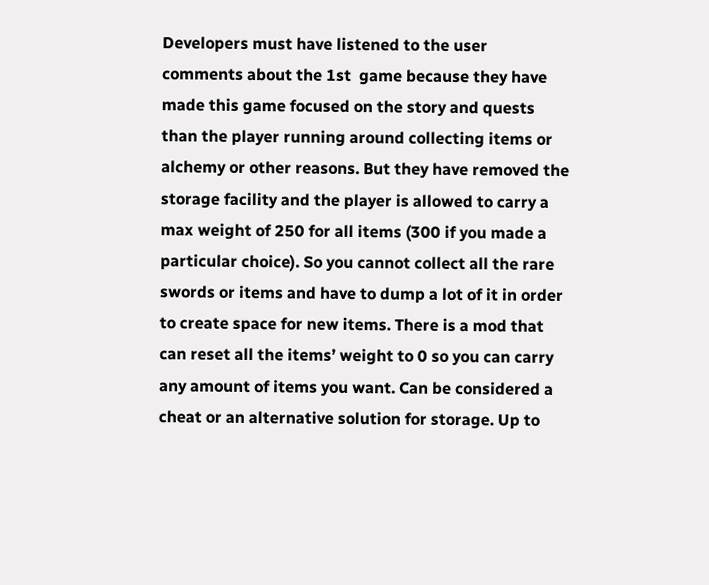Developers must have listened to the user comments about the 1st  game because they have made this game focused on the story and quests than the player running around collecting items or alchemy or other reasons. But they have removed the storage facility and the player is allowed to carry a max weight of 250 for all items (300 if you made a particular choice). So you cannot collect all the rare swords or items and have to dump a lot of it in order to create space for new items. There is a mod that can reset all the items’ weight to 0 so you can carry any amount of items you want. Can be considered a cheat or an alternative solution for storage. Up to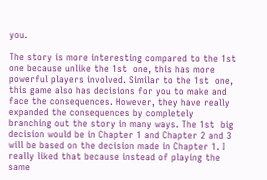you.

The story is more interesting compared to the 1st  one because unlike the 1st  one, this has more powerful players involved. Similar to the 1st  one, this game also has decisions for you to make and face the consequences. However, they have really expanded the consequences by completely branching out the story in many ways. The 1st  big decision would be in Chapter 1 and Chapter 2 and 3 will be based on the decision made in Chapter 1. I really liked that because instead of playing the same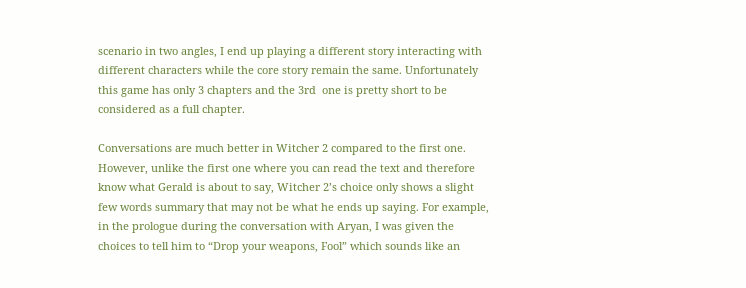scenario in two angles, I end up playing a different story interacting with different characters while the core story remain the same. Unfortunately this game has only 3 chapters and the 3rd  one is pretty short to be considered as a full chapter.

Conversations are much better in Witcher 2 compared to the first one. However, unlike the first one where you can read the text and therefore know what Gerald is about to say, Witcher 2’s choice only shows a slight few words summary that may not be what he ends up saying. For example, in the prologue during the conversation with Aryan, I was given the choices to tell him to “Drop your weapons, Fool” which sounds like an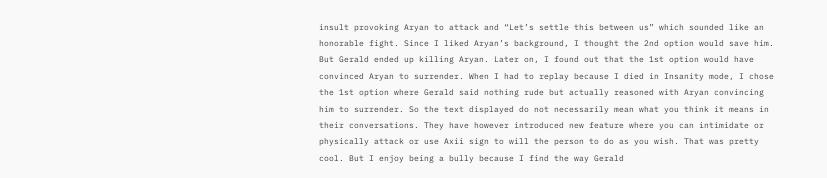insult provoking Aryan to attack and “Let’s settle this between us” which sounded like an honorable fight. Since I liked Aryan’s background, I thought the 2nd option would save him. But Gerald ended up killing Aryan. Later on, I found out that the 1st option would have convinced Aryan to surrender. When I had to replay because I died in Insanity mode, I chose the 1st option where Gerald said nothing rude but actually reasoned with Aryan convincing him to surrender. So the text displayed do not necessarily mean what you think it means in their conversations. They have however introduced new feature where you can intimidate or physically attack or use Axii sign to will the person to do as you wish. That was pretty cool. But I enjoy being a bully because I find the way Gerald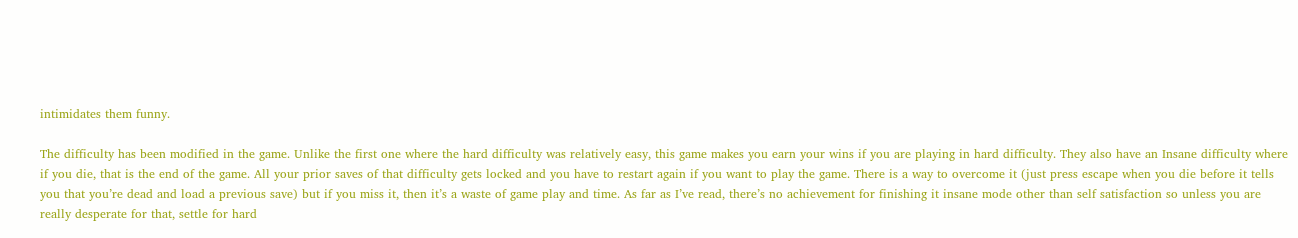intimidates them funny.

The difficulty has been modified in the game. Unlike the first one where the hard difficulty was relatively easy, this game makes you earn your wins if you are playing in hard difficulty. They also have an Insane difficulty where if you die, that is the end of the game. All your prior saves of that difficulty gets locked and you have to restart again if you want to play the game. There is a way to overcome it (just press escape when you die before it tells you that you’re dead and load a previous save) but if you miss it, then it’s a waste of game play and time. As far as I’ve read, there’s no achievement for finishing it insane mode other than self satisfaction so unless you are really desperate for that, settle for hard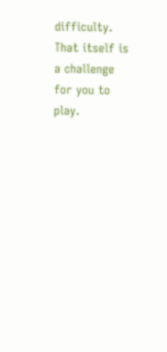difficulty. That itself is a challenge for you to play.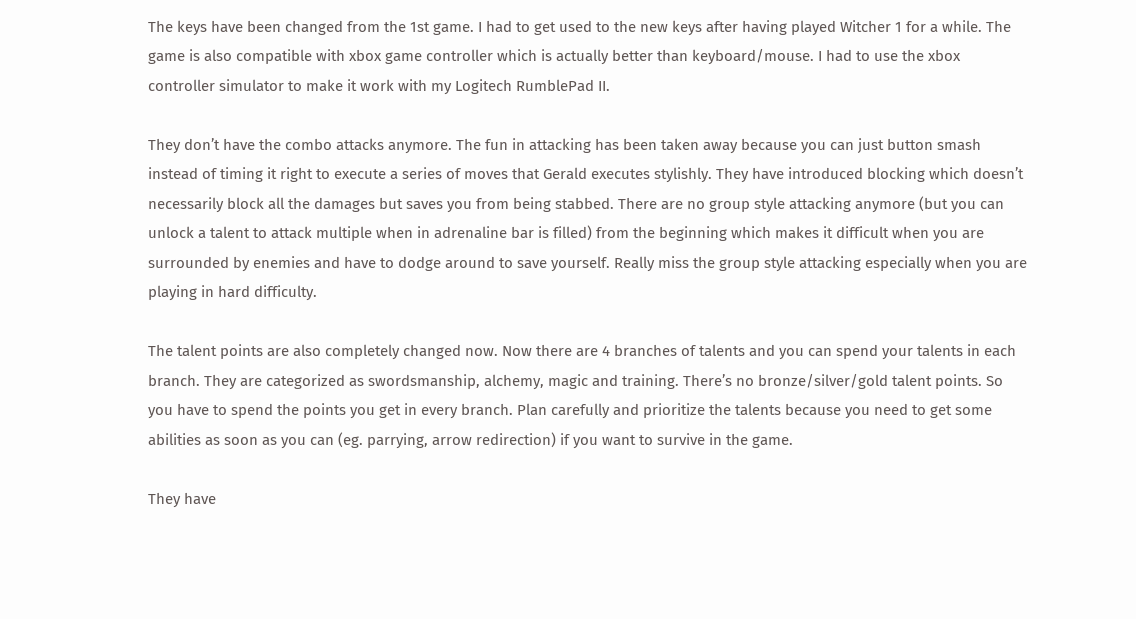The keys have been changed from the 1st game. I had to get used to the new keys after having played Witcher 1 for a while. The game is also compatible with xbox game controller which is actually better than keyboard/mouse. I had to use the xbox controller simulator to make it work with my Logitech RumblePad II.

They don’t have the combo attacks anymore. The fun in attacking has been taken away because you can just button smash instead of timing it right to execute a series of moves that Gerald executes stylishly. They have introduced blocking which doesn’t necessarily block all the damages but saves you from being stabbed. There are no group style attacking anymore (but you can unlock a talent to attack multiple when in adrenaline bar is filled) from the beginning which makes it difficult when you are surrounded by enemies and have to dodge around to save yourself. Really miss the group style attacking especially when you are playing in hard difficulty.

The talent points are also completely changed now. Now there are 4 branches of talents and you can spend your talents in each branch. They are categorized as swordsmanship, alchemy, magic and training. There’s no bronze/silver/gold talent points. So you have to spend the points you get in every branch. Plan carefully and prioritize the talents because you need to get some abilities as soon as you can (eg. parrying, arrow redirection) if you want to survive in the game.

They have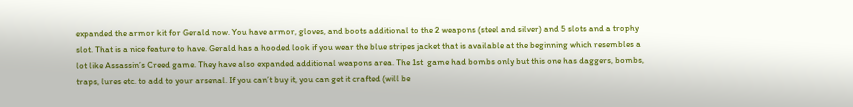expanded the armor kit for Gerald now. You have armor, gloves, and boots additional to the 2 weapons (steel and silver) and 5 slots and a trophy slot. That is a nice feature to have. Gerald has a hooded look if you wear the blue stripes jacket that is available at the beginning which resembles a lot like Assassin’s Creed game. They have also expanded additional weapons area. The 1st  game had bombs only but this one has daggers, bombs, traps, lures etc. to add to your arsenal. If you can’t buy it, you can get it crafted (will be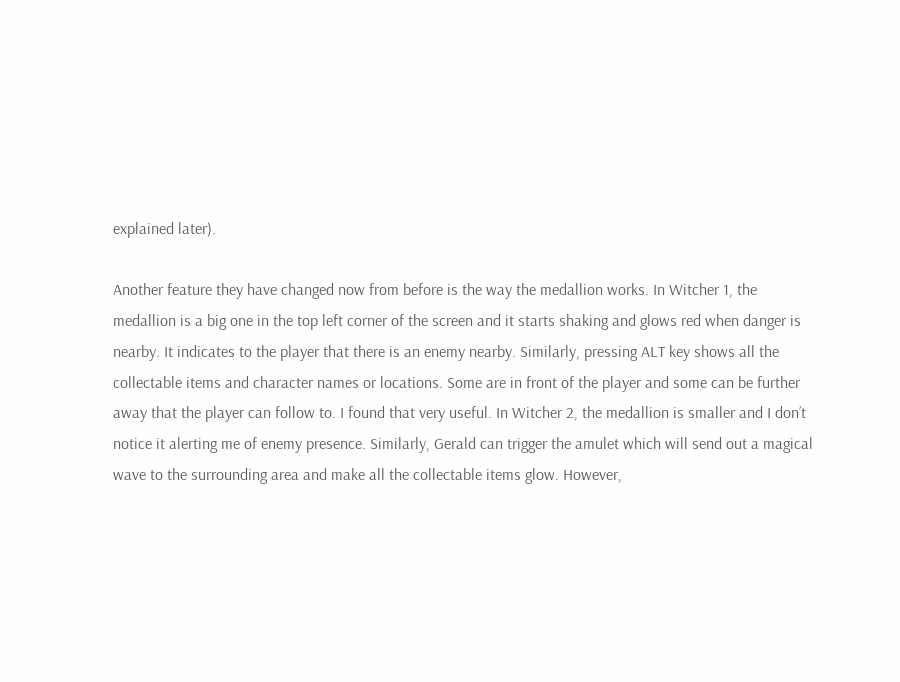explained later).

Another feature they have changed now from before is the way the medallion works. In Witcher 1, the medallion is a big one in the top left corner of the screen and it starts shaking and glows red when danger is nearby. It indicates to the player that there is an enemy nearby. Similarly, pressing ALT key shows all the collectable items and character names or locations. Some are in front of the player and some can be further away that the player can follow to. I found that very useful. In Witcher 2, the medallion is smaller and I don’t notice it alerting me of enemy presence. Similarly, Gerald can trigger the amulet which will send out a magical wave to the surrounding area and make all the collectable items glow. However,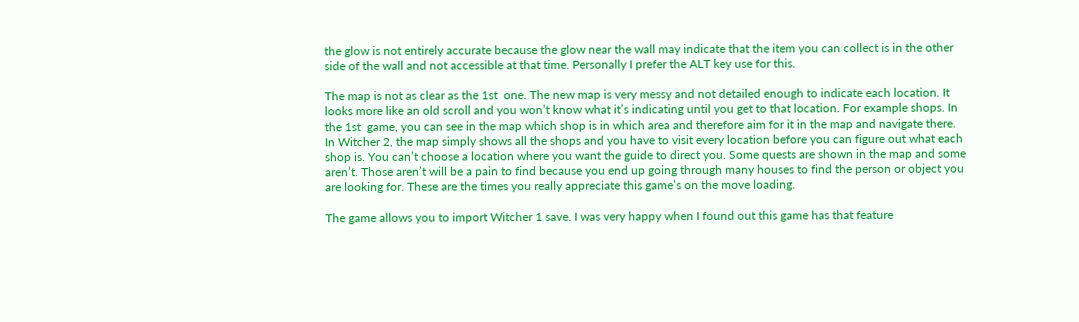the glow is not entirely accurate because the glow near the wall may indicate that the item you can collect is in the other side of the wall and not accessible at that time. Personally I prefer the ALT key use for this.

The map is not as clear as the 1st  one. The new map is very messy and not detailed enough to indicate each location. It looks more like an old scroll and you won’t know what it’s indicating until you get to that location. For example shops. In the 1st  game, you can see in the map which shop is in which area and therefore aim for it in the map and navigate there. In Witcher 2, the map simply shows all the shops and you have to visit every location before you can figure out what each shop is. You can’t choose a location where you want the guide to direct you. Some quests are shown in the map and some aren’t. Those aren’t will be a pain to find because you end up going through many houses to find the person or object you are looking for. These are the times you really appreciate this game’s on the move loading.

The game allows you to import Witcher 1 save. I was very happy when I found out this game has that feature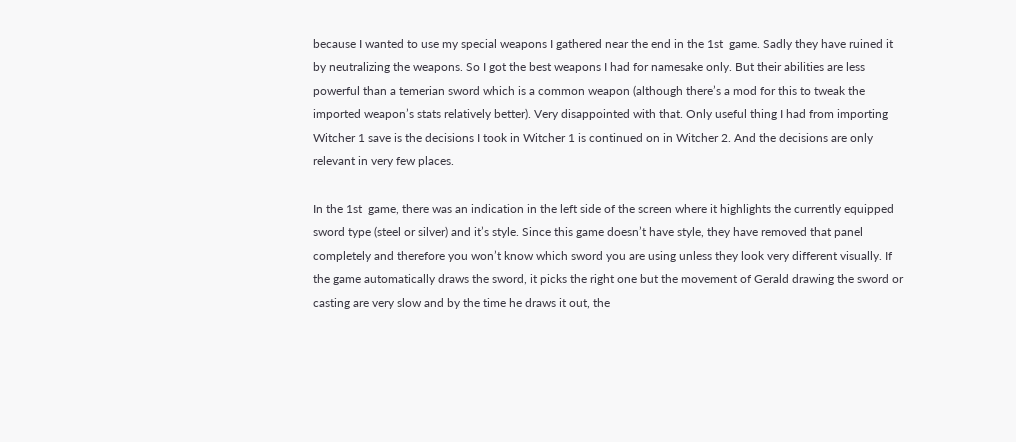because I wanted to use my special weapons I gathered near the end in the 1st  game. Sadly they have ruined it by neutralizing the weapons. So I got the best weapons I had for namesake only. But their abilities are less powerful than a temerian sword which is a common weapon (although there’s a mod for this to tweak the imported weapon’s stats relatively better). Very disappointed with that. Only useful thing I had from importing Witcher 1 save is the decisions I took in Witcher 1 is continued on in Witcher 2. And the decisions are only relevant in very few places.

In the 1st  game, there was an indication in the left side of the screen where it highlights the currently equipped sword type (steel or silver) and it’s style. Since this game doesn’t have style, they have removed that panel completely and therefore you won’t know which sword you are using unless they look very different visually. If the game automatically draws the sword, it picks the right one but the movement of Gerald drawing the sword or casting are very slow and by the time he draws it out, the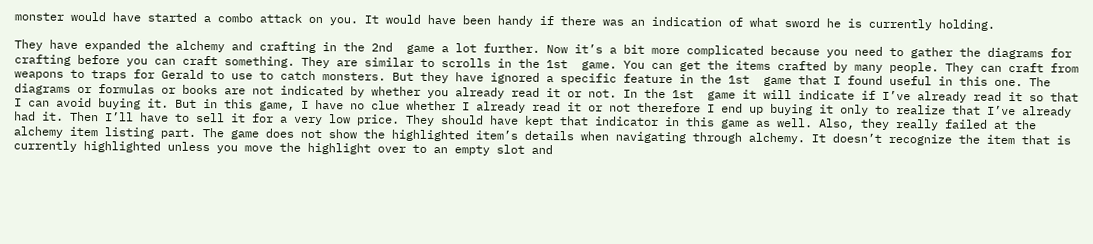monster would have started a combo attack on you. It would have been handy if there was an indication of what sword he is currently holding.

They have expanded the alchemy and crafting in the 2nd  game a lot further. Now it’s a bit more complicated because you need to gather the diagrams for crafting before you can craft something. They are similar to scrolls in the 1st  game. You can get the items crafted by many people. They can craft from weapons to traps for Gerald to use to catch monsters. But they have ignored a specific feature in the 1st  game that I found useful in this one. The diagrams or formulas or books are not indicated by whether you already read it or not. In the 1st  game it will indicate if I’ve already read it so that I can avoid buying it. But in this game, I have no clue whether I already read it or not therefore I end up buying it only to realize that I’ve already had it. Then I’ll have to sell it for a very low price. They should have kept that indicator in this game as well. Also, they really failed at the alchemy item listing part. The game does not show the highlighted item’s details when navigating through alchemy. It doesn’t recognize the item that is currently highlighted unless you move the highlight over to an empty slot and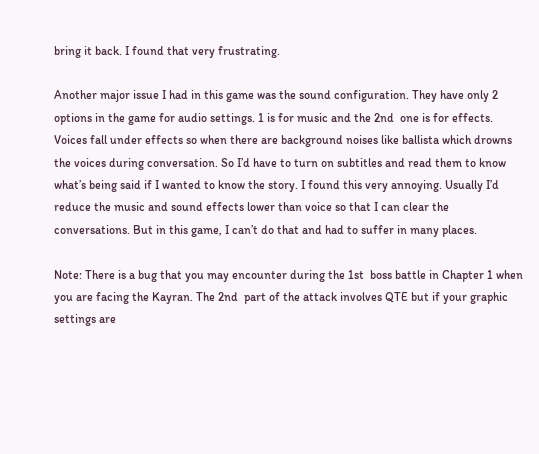bring it back. I found that very frustrating.

Another major issue I had in this game was the sound configuration. They have only 2 options in the game for audio settings. 1 is for music and the 2nd  one is for effects. Voices fall under effects so when there are background noises like ballista which drowns the voices during conversation. So I’d have to turn on subtitles and read them to know what’s being said if I wanted to know the story. I found this very annoying. Usually I’d reduce the music and sound effects lower than voice so that I can clear the conversations. But in this game, I can’t do that and had to suffer in many places.

Note: There is a bug that you may encounter during the 1st  boss battle in Chapter 1 when you are facing the Kayran. The 2nd  part of the attack involves QTE but if your graphic settings are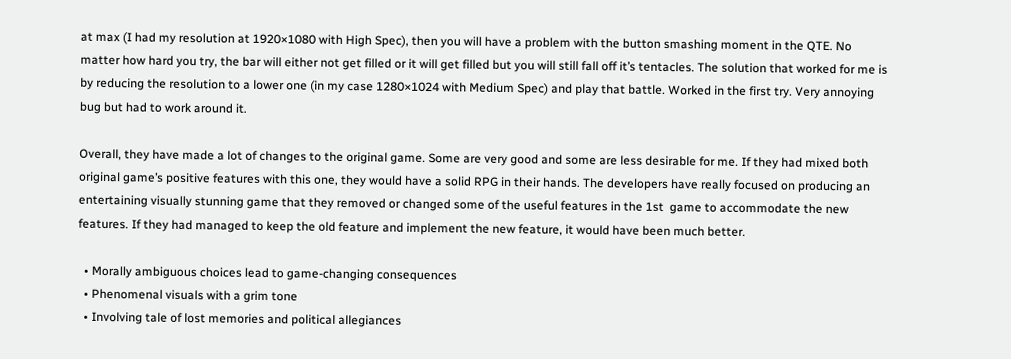at max (I had my resolution at 1920×1080 with High Spec), then you will have a problem with the button smashing moment in the QTE. No matter how hard you try, the bar will either not get filled or it will get filled but you will still fall off it’s tentacles. The solution that worked for me is by reducing the resolution to a lower one (in my case 1280×1024 with Medium Spec) and play that battle. Worked in the first try. Very annoying bug but had to work around it.

Overall, they have made a lot of changes to the original game. Some are very good and some are less desirable for me. If they had mixed both original game’s positive features with this one, they would have a solid RPG in their hands. The developers have really focused on producing an entertaining visually stunning game that they removed or changed some of the useful features in the 1st  game to accommodate the new features. If they had managed to keep the old feature and implement the new feature, it would have been much better.

  • Morally ambiguous choices lead to game-changing consequences
  • Phenomenal visuals with a grim tone
  • Involving tale of lost memories and political allegiances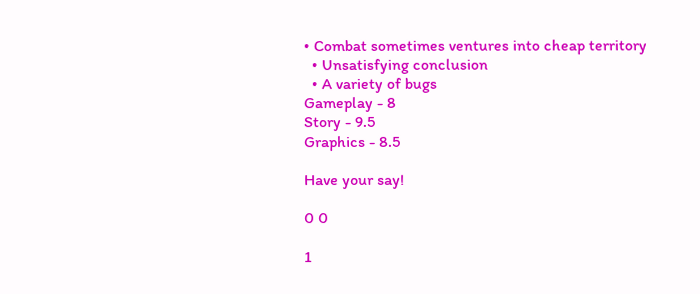• Combat sometimes ventures into cheap territory
  • Unsatisfying conclusion
  • A variety of bugs
Gameplay - 8
Story - 9.5
Graphics - 8.5

Have your say!

0 0

1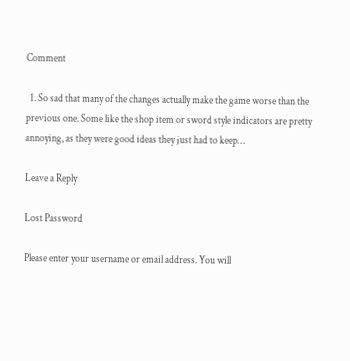Comment

  1. So sad that many of the changes actually make the game worse than the previous one. Some like the shop item or sword style indicators are pretty annoying, as they were good ideas they just had to keep…

Leave a Reply

Lost Password

Please enter your username or email address. You will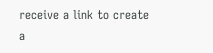receive a link to create a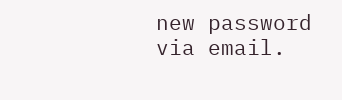new password via email.